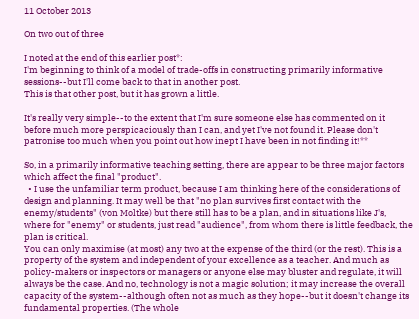11 October 2013

On two out of three

I noted at the end of this earlier post*:
I'm beginning to think of a model of trade-offs in constructing primarily informative sessions--but I'll come back to that in another post.
This is that other post, but it has grown a little.

It's really very simple--to the extent that I'm sure someone else has commented on it before much more perspicaciously than I can, and yet I've not found it. Please don't patronise too much when you point out how inept I have been in not finding it!**

So, in a primarily informative teaching setting, there are appear to be three major factors which affect the final "product".
  • I use the unfamiliar term product, because I am thinking here of the considerations of design and planning. It may well be that "no plan survives first contact with the enemy/students" (von Moltke) but there still has to be a plan, and in situations like J's, where for "enemy" or students, just read "audience", from whom there is little feedback, the plan is critical.
You can only maximise (at most) any two at the expense of the third (or the rest). This is a property of the system and independent of your excellence as a teacher. And much as policy-makers or inspectors or managers or anyone else may bluster and regulate, it will always be the case. And no, technology is not a magic solution; it may increase the overall capacity of the system--although often not as much as they hope--but it doesn't change its fundamental properties. (The whole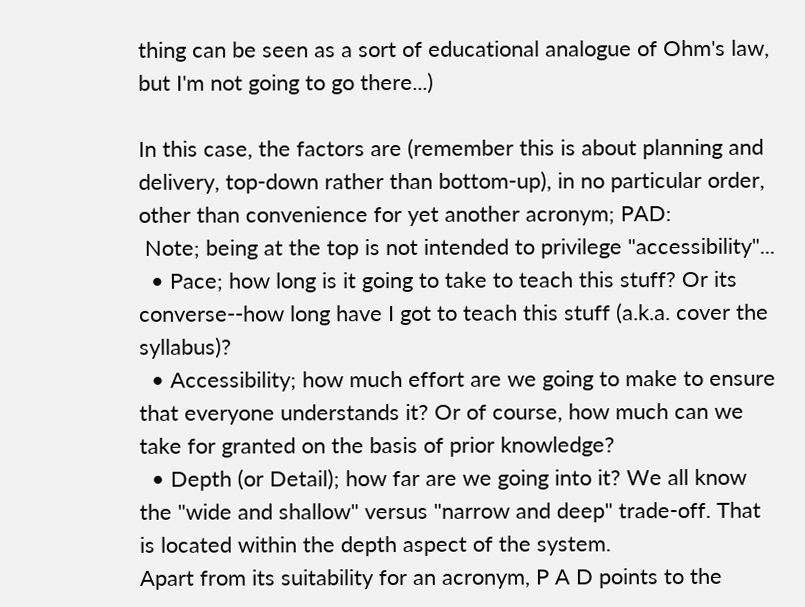thing can be seen as a sort of educational analogue of Ohm's law, but I'm not going to go there...)

In this case, the factors are (remember this is about planning and delivery, top-down rather than bottom-up), in no particular order, other than convenience for yet another acronym; PAD:
 Note; being at the top is not intended to privilege "accessibility"...
  • Pace; how long is it going to take to teach this stuff? Or its converse--how long have I got to teach this stuff (a.k.a. cover the syllabus)?
  • Accessibility; how much effort are we going to make to ensure that everyone understands it? Or of course, how much can we take for granted on the basis of prior knowledge?
  • Depth (or Detail); how far are we going into it? We all know the "wide and shallow" versus "narrow and deep" trade-off. That is located within the depth aspect of the system.
Apart from its suitability for an acronym, P A D points to the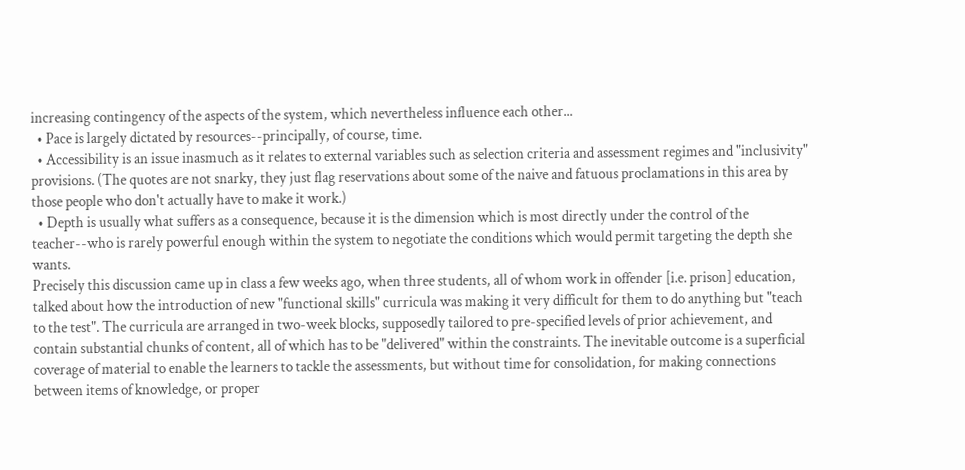increasing contingency of the aspects of the system, which nevertheless influence each other...
  • Pace is largely dictated by resources--principally, of course, time.
  • Accessibility is an issue inasmuch as it relates to external variables such as selection criteria and assessment regimes and "inclusivity" provisions. (The quotes are not snarky, they just flag reservations about some of the naive and fatuous proclamations in this area by those people who don't actually have to make it work.)
  • Depth is usually what suffers as a consequence, because it is the dimension which is most directly under the control of the teacher--who is rarely powerful enough within the system to negotiate the conditions which would permit targeting the depth she wants.
Precisely this discussion came up in class a few weeks ago, when three students, all of whom work in offender [i.e. prison] education, talked about how the introduction of new "functional skills" curricula was making it very difficult for them to do anything but "teach to the test". The curricula are arranged in two-week blocks, supposedly tailored to pre-specified levels of prior achievement, and contain substantial chunks of content, all of which has to be "delivered" within the constraints. The inevitable outcome is a superficial coverage of material to enable the learners to tackle the assessments, but without time for consolidation, for making connections between items of knowledge, or proper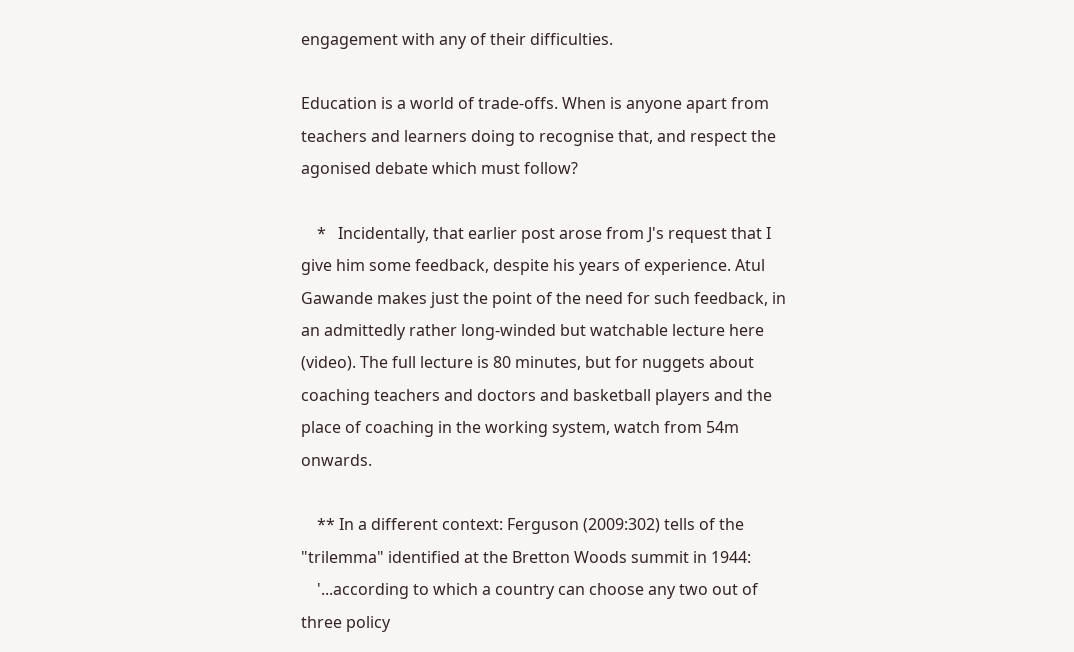engagement with any of their difficulties.

Education is a world of trade-offs. When is anyone apart from teachers and learners doing to recognise that, and respect the agonised debate which must follow?

    *   Incidentally, that earlier post arose from J's request that I give him some feedback, despite his years of experience. Atul Gawande makes just the point of the need for such feedback, in an admittedly rather long-winded but watchable lecture here (video). The full lecture is 80 minutes, but for nuggets about coaching teachers and doctors and basketball players and the place of coaching in the working system, watch from 54m onwards.

    ** In a different context: Ferguson (2009:302) tells of the "trilemma" identified at the Bretton Woods summit in 1944:
    '...according to which a country can choose any two out of three policy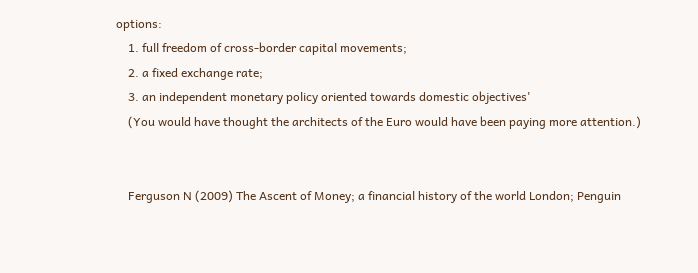options:
    1. full freedom of cross-border capital movements;
    2. a fixed exchange rate;
    3. an independent monetary policy oriented towards domestic objectives'
    (You would have thought the architects of the Euro would have been paying more attention.)


    Ferguson N (2009) The Ascent of Money; a financial history of the world London; Penguin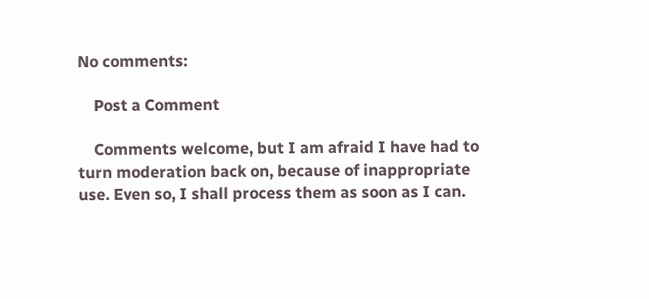No comments:

    Post a Comment

    Comments welcome, but I am afraid I have had to turn moderation back on, because of inappropriate use. Even so, I shall process them as soon as I can.